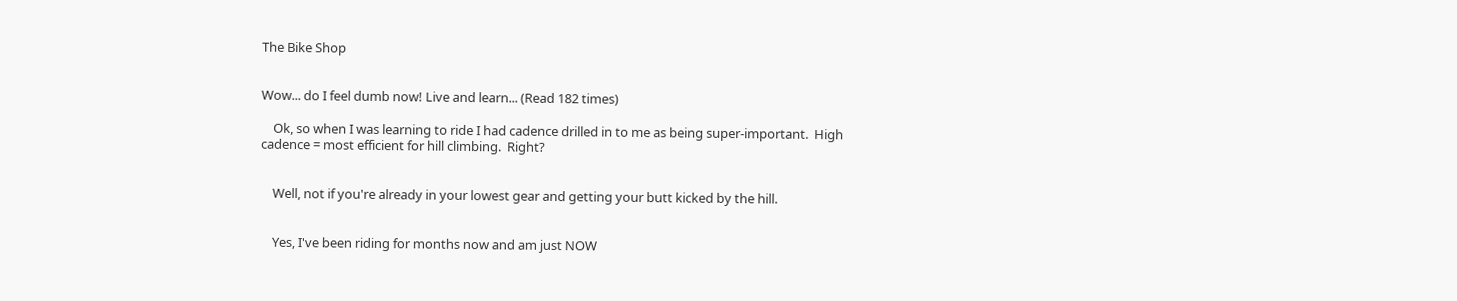The Bike Shop


Wow... do I feel dumb now! Live and learn... (Read 182 times)

    Ok, so when I was learning to ride I had cadence drilled in to me as being super-important.  High cadence = most efficient for hill climbing.  Right?


    Well, not if you're already in your lowest gear and getting your butt kicked by the hill.


    Yes, I've been riding for months now and am just NOW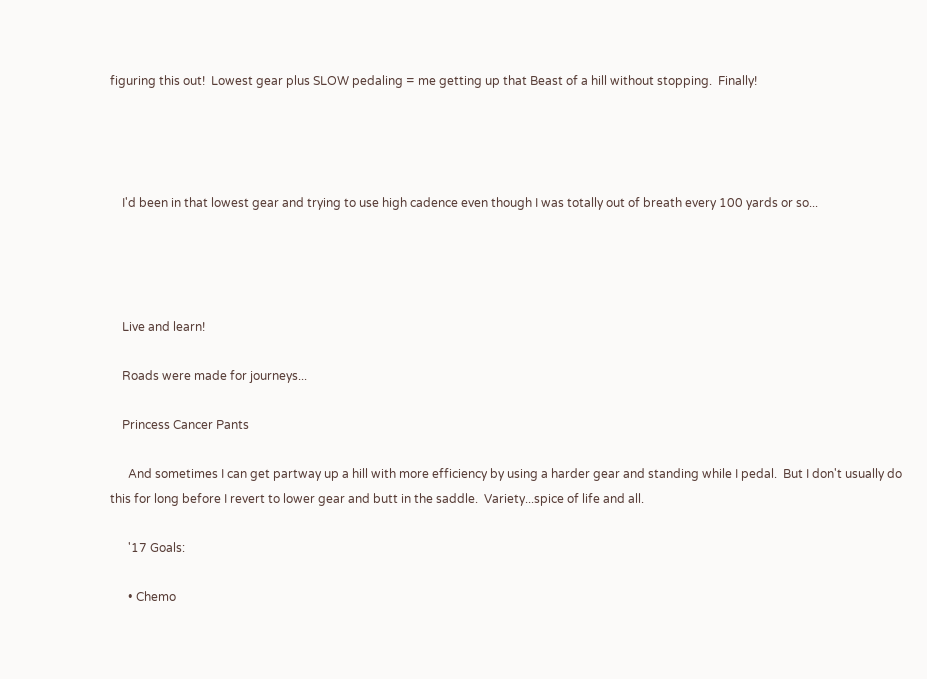figuring this out!  Lowest gear plus SLOW pedaling = me getting up that Beast of a hill without stopping.  Finally!




    I'd been in that lowest gear and trying to use high cadence even though I was totally out of breath every 100 yards or so...




    Live and learn!

    Roads were made for journeys...

    Princess Cancer Pants

      And sometimes I can get partway up a hill with more efficiency by using a harder gear and standing while I pedal.  But I don't usually do this for long before I revert to lower gear and butt in the saddle.  Variety...spice of life and all.

      '17 Goals:

      • Chemo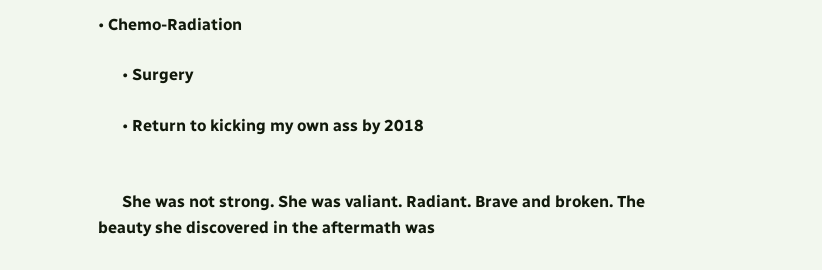• Chemo-Radiation

      • Surgery

      • Return to kicking my own ass by 2018


      She was not strong. She was valiant. Radiant. Brave and broken. The beauty she discovered in the aftermath was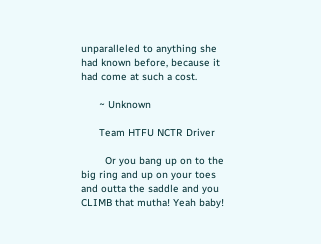unparalleled to anything she had known before, because it had come at such a cost.

      ~ Unknown

      Team HTFU NCTR Driver

        Or you bang up on to the big ring and up on your toes and outta the saddle and you CLIMB that mutha! Yeah baby!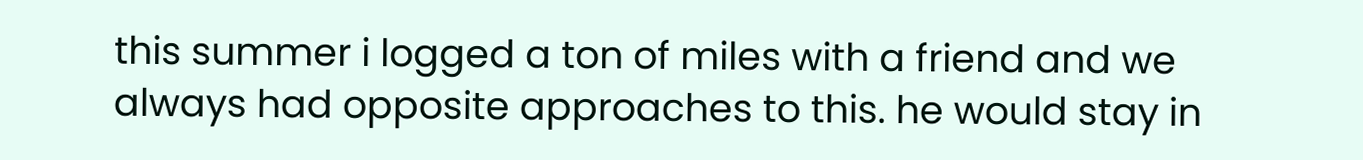this summer i logged a ton of miles with a friend and we always had opposite approaches to this. he would stay in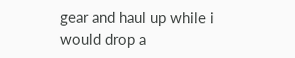gear and haul up while i would drop a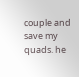couple and save my quads. he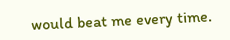would beat me every time.